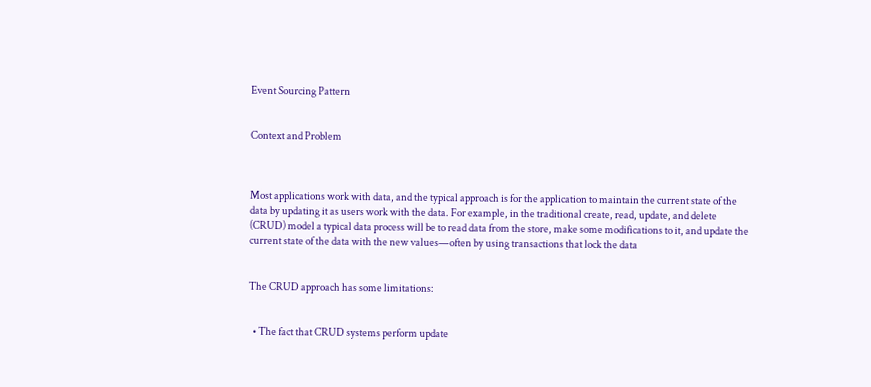Event Sourcing Pattern


Context and Problem



Most applications work with data, and the typical approach is for the application to maintain the current state of the data by updating it as users work with the data. For example, in the traditional create, read, update, and delete (CRUD) model a typical data process will be to read data from the store, make some modifications to it, and update the current state of the data with the new values—often by using transactions that lock the data


The CRUD approach has some limitations:


  • The fact that CRUD systems perform update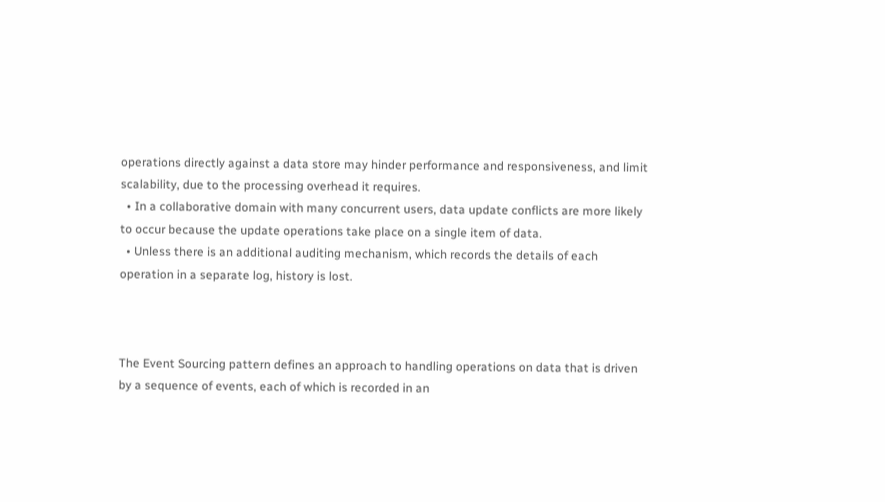operations directly against a data store may hinder performance and responsiveness, and limit scalability, due to the processing overhead it requires.
  • In a collaborative domain with many concurrent users, data update conflicts are more likely to occur because the update operations take place on a single item of data.
  • Unless there is an additional auditing mechanism, which records the details of each operation in a separate log, history is lost.



The Event Sourcing pattern defines an approach to handling operations on data that is driven by a sequence of events, each of which is recorded in an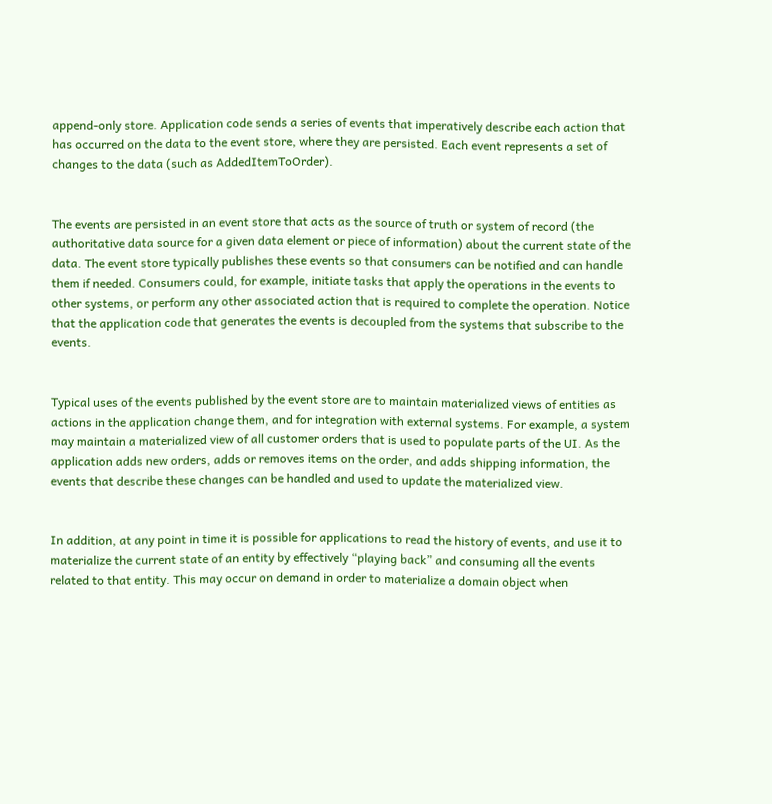append-only store. Application code sends a series of events that imperatively describe each action that has occurred on the data to the event store, where they are persisted. Each event represents a set of changes to the data (such as AddedItemToOrder).


The events are persisted in an event store that acts as the source of truth or system of record (the authoritative data source for a given data element or piece of information) about the current state of the data. The event store typically publishes these events so that consumers can be notified and can handle them if needed. Consumers could, for example, initiate tasks that apply the operations in the events to other systems, or perform any other associated action that is required to complete the operation. Notice that the application code that generates the events is decoupled from the systems that subscribe to the events.


Typical uses of the events published by the event store are to maintain materialized views of entities as actions in the application change them, and for integration with external systems. For example, a system may maintain a materialized view of all customer orders that is used to populate parts of the UI. As the application adds new orders, adds or removes items on the order, and adds shipping information, the events that describe these changes can be handled and used to update the materialized view.


In addition, at any point in time it is possible for applications to read the history of events, and use it to materialize the current state of an entity by effectively “playing back” and consuming all the events related to that entity. This may occur on demand in order to materialize a domain object when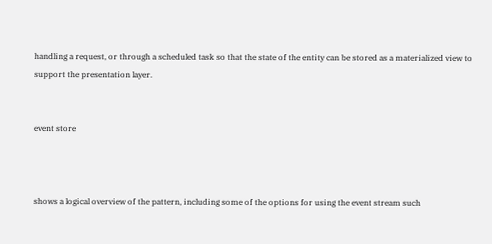handling a request, or through a scheduled task so that the state of the entity can be stored as a materialized view to support the presentation layer.


event store



shows a logical overview of the pattern, including some of the options for using the event stream such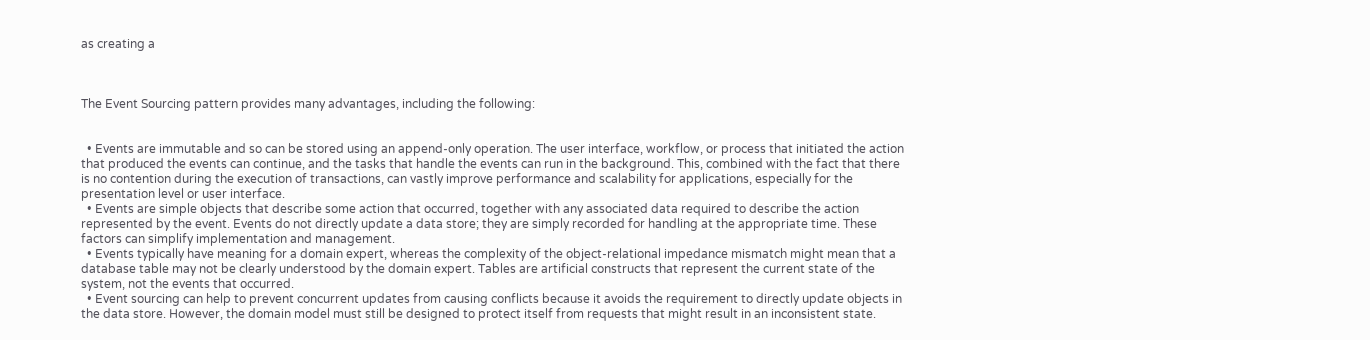as creating a



The Event Sourcing pattern provides many advantages, including the following:


  • Events are immutable and so can be stored using an append-only operation. The user interface, workflow, or process that initiated the action that produced the events can continue, and the tasks that handle the events can run in the background. This, combined with the fact that there is no contention during the execution of transactions, can vastly improve performance and scalability for applications, especially for the presentation level or user interface.
  • Events are simple objects that describe some action that occurred, together with any associated data required to describe the action represented by the event. Events do not directly update a data store; they are simply recorded for handling at the appropriate time. These factors can simplify implementation and management.
  • Events typically have meaning for a domain expert, whereas the complexity of the object-relational impedance mismatch might mean that a database table may not be clearly understood by the domain expert. Tables are artificial constructs that represent the current state of the system, not the events that occurred.
  • Event sourcing can help to prevent concurrent updates from causing conflicts because it avoids the requirement to directly update objects in the data store. However, the domain model must still be designed to protect itself from requests that might result in an inconsistent state.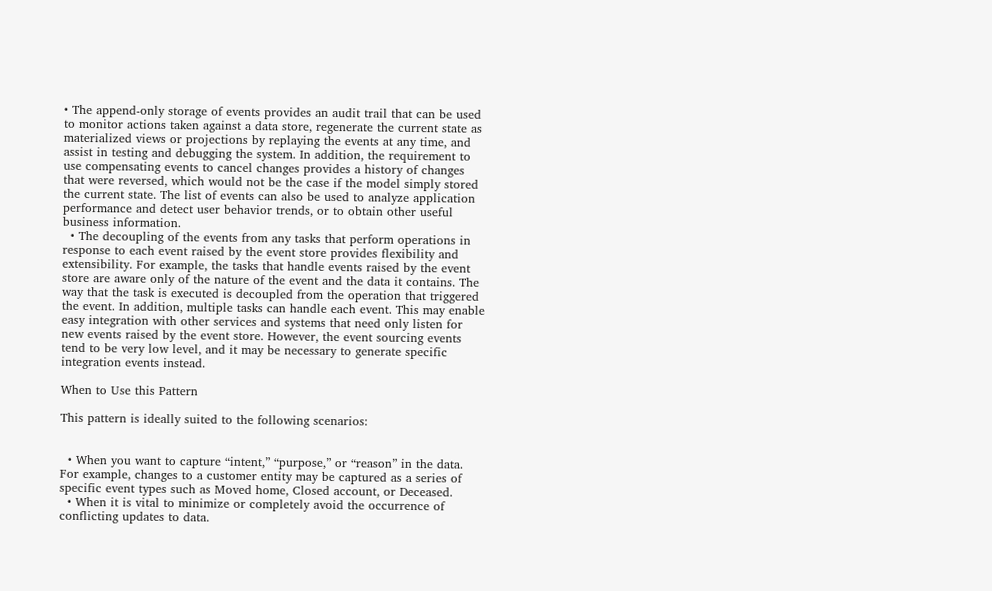• The append-only storage of events provides an audit trail that can be used to monitor actions taken against a data store, regenerate the current state as materialized views or projections by replaying the events at any time, and assist in testing and debugging the system. In addition, the requirement to use compensating events to cancel changes provides a history of changes that were reversed, which would not be the case if the model simply stored the current state. The list of events can also be used to analyze application performance and detect user behavior trends, or to obtain other useful business information.
  • The decoupling of the events from any tasks that perform operations in response to each event raised by the event store provides flexibility and extensibility. For example, the tasks that handle events raised by the event store are aware only of the nature of the event and the data it contains. The way that the task is executed is decoupled from the operation that triggered the event. In addition, multiple tasks can handle each event. This may enable easy integration with other services and systems that need only listen for new events raised by the event store. However, the event sourcing events tend to be very low level, and it may be necessary to generate specific integration events instead.

When to Use this Pattern

This pattern is ideally suited to the following scenarios:


  • When you want to capture “intent,” “purpose,” or “reason” in the data. For example, changes to a customer entity may be captured as a series of specific event types such as Moved home, Closed account, or Deceased.
  • When it is vital to minimize or completely avoid the occurrence of conflicting updates to data.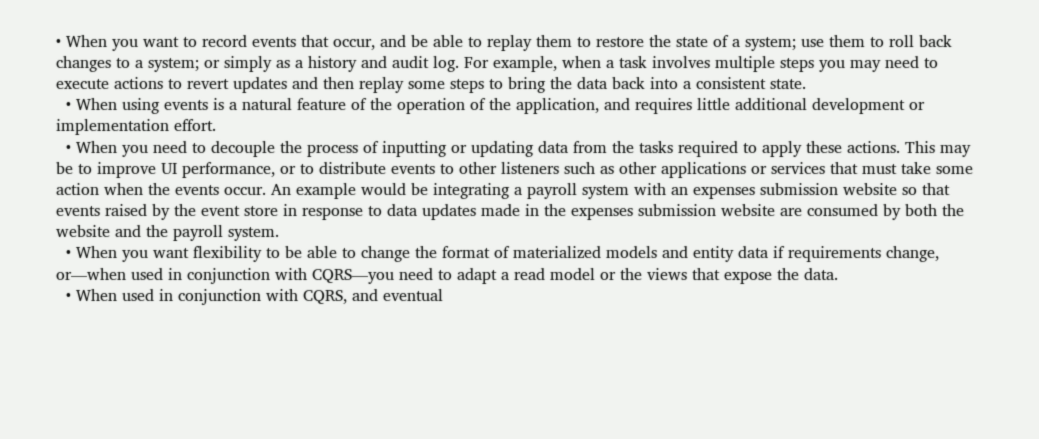• When you want to record events that occur, and be able to replay them to restore the state of a system; use them to roll back changes to a system; or simply as a history and audit log. For example, when a task involves multiple steps you may need to execute actions to revert updates and then replay some steps to bring the data back into a consistent state.
  • When using events is a natural feature of the operation of the application, and requires little additional development or implementation effort.
  • When you need to decouple the process of inputting or updating data from the tasks required to apply these actions. This may be to improve UI performance, or to distribute events to other listeners such as other applications or services that must take some action when the events occur. An example would be integrating a payroll system with an expenses submission website so that events raised by the event store in response to data updates made in the expenses submission website are consumed by both the website and the payroll system.
  • When you want flexibility to be able to change the format of materialized models and entity data if requirements change, or—when used in conjunction with CQRS—you need to adapt a read model or the views that expose the data.
  • When used in conjunction with CQRS, and eventual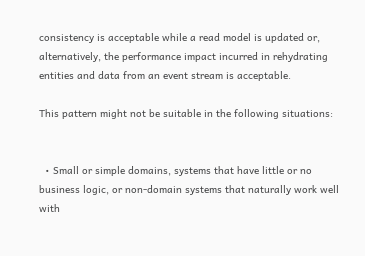consistency is acceptable while a read model is updated or, alternatively, the performance impact incurred in rehydrating entities and data from an event stream is acceptable.

This pattern might not be suitable in the following situations:


  • Small or simple domains, systems that have little or no business logic, or non-domain systems that naturally work well with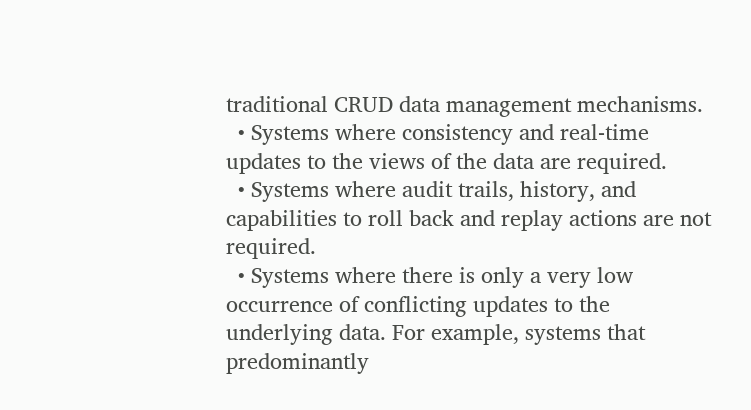traditional CRUD data management mechanisms.
  • Systems where consistency and real-time updates to the views of the data are required.
  • Systems where audit trails, history, and capabilities to roll back and replay actions are not required.
  • Systems where there is only a very low occurrence of conflicting updates to the underlying data. For example, systems that predominantly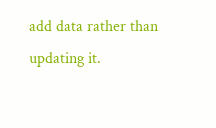add data rather than updating it.